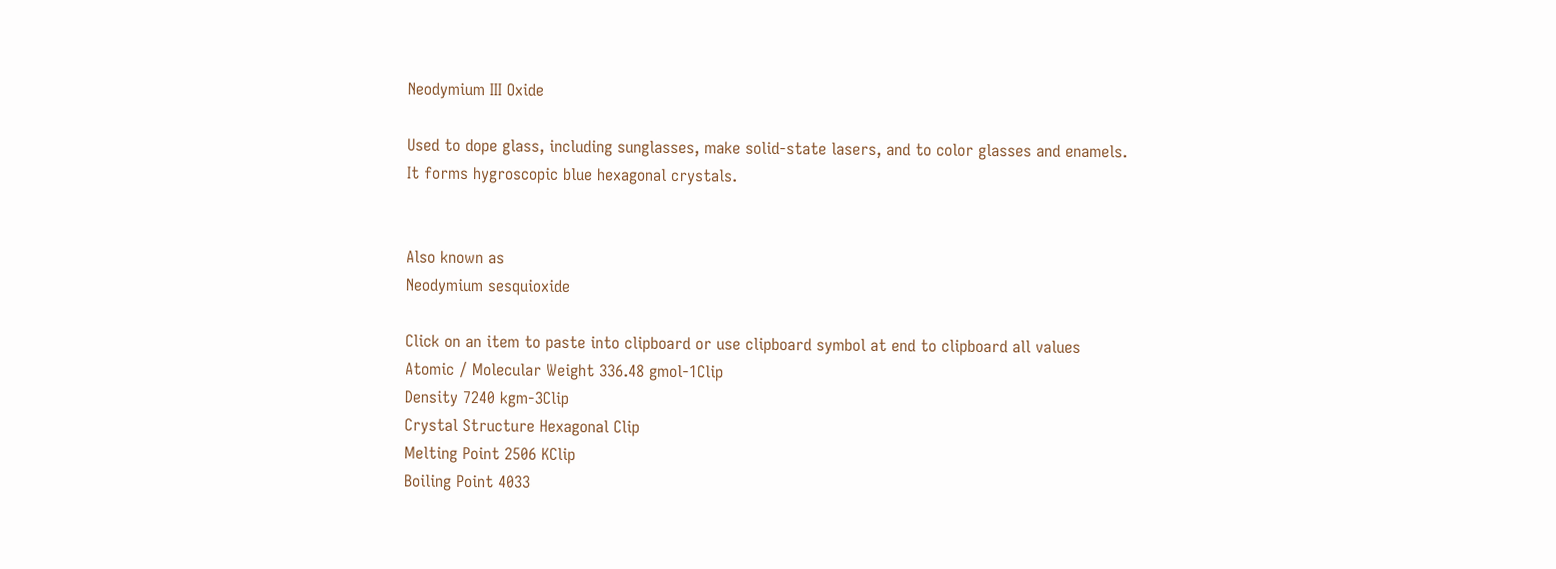Neodymium III Oxide

Used to dope glass, including sunglasses, make solid-state lasers, and to color glasses and enamels. It forms hygroscopic blue hexagonal crystals.


Also known as
Neodymium sesquioxide

Click on an item to paste into clipboard or use clipboard symbol at end to clipboard all values
Atomic / Molecular Weight 336.48 gmol-1Clip
Density 7240 kgm-3Clip
Crystal Structure Hexagonal Clip
Melting Point 2506 KClip
Boiling Point 4033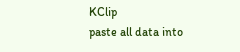KClip
paste all data into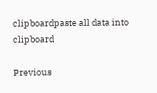clipboardpaste all data into clipboard

Previous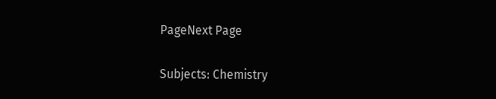PageNext Page

Subjects: Chemistry